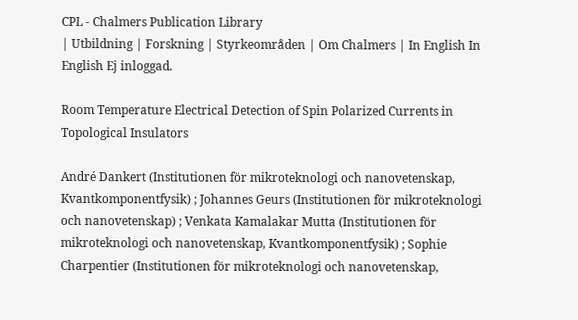CPL - Chalmers Publication Library
| Utbildning | Forskning | Styrkeområden | Om Chalmers | In English In English Ej inloggad.

Room Temperature Electrical Detection of Spin Polarized Currents in Topological Insulators

André Dankert (Institutionen för mikroteknologi och nanovetenskap, Kvantkomponentfysik) ; Johannes Geurs (Institutionen för mikroteknologi och nanovetenskap) ; Venkata Kamalakar Mutta (Institutionen för mikroteknologi och nanovetenskap, Kvantkomponentfysik) ; Sophie Charpentier (Institutionen för mikroteknologi och nanovetenskap,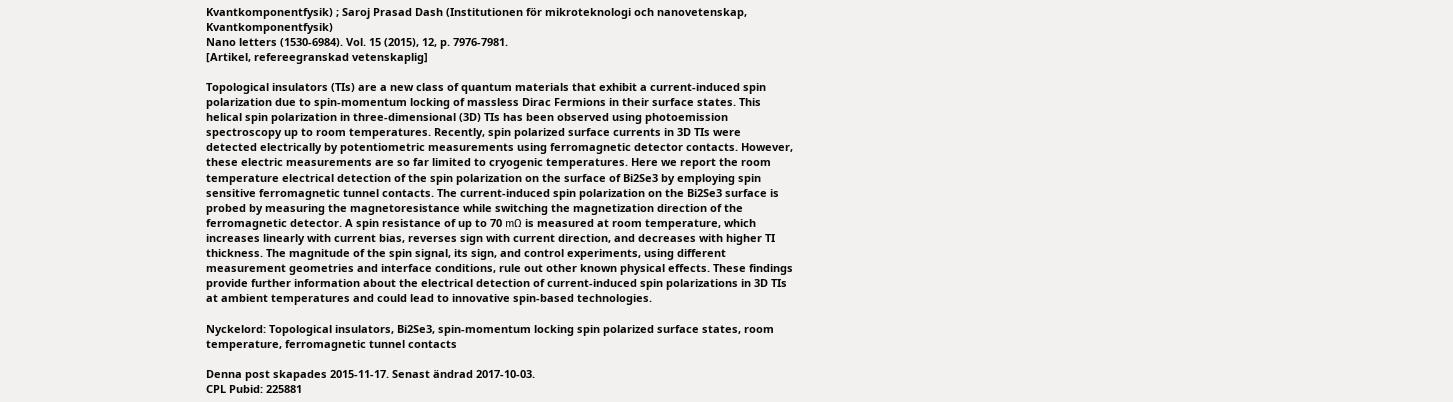Kvantkomponentfysik) ; Saroj Prasad Dash (Institutionen för mikroteknologi och nanovetenskap, Kvantkomponentfysik)
Nano letters (1530-6984). Vol. 15 (2015), 12, p. 7976-7981.
[Artikel, refereegranskad vetenskaplig]

Topological insulators (TIs) are a new class of quantum materials that exhibit a current-induced spin polarization due to spin-momentum locking of massless Dirac Fermions in their surface states. This helical spin polarization in three-dimensional (3D) TIs has been observed using photoemission spectroscopy up to room temperatures. Recently, spin polarized surface currents in 3D TIs were detected electrically by potentiometric measurements using ferromagnetic detector contacts. However, these electric measurements are so far limited to cryogenic temperatures. Here we report the room temperature electrical detection of the spin polarization on the surface of Bi2Se3 by employing spin sensitive ferromagnetic tunnel contacts. The current-induced spin polarization on the Bi2Se3 surface is probed by measuring the magnetoresistance while switching the magnetization direction of the ferromagnetic detector. A spin resistance of up to 70 mΩ is measured at room temperature, which increases linearly with current bias, reverses sign with current direction, and decreases with higher TI thickness. The magnitude of the spin signal, its sign, and control experiments, using different measurement geometries and interface conditions, rule out other known physical effects. These findings provide further information about the electrical detection of current-induced spin polarizations in 3D TIs at ambient temperatures and could lead to innovative spin-based technologies.

Nyckelord: Topological insulators, Bi2Se3, spin-momentum locking spin polarized surface states, room temperature, ferromagnetic tunnel contacts

Denna post skapades 2015-11-17. Senast ändrad 2017-10-03.
CPL Pubid: 225881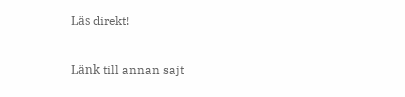Läs direkt!

Länk till annan sajt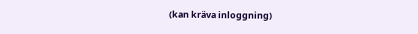(kan kräva inloggning)